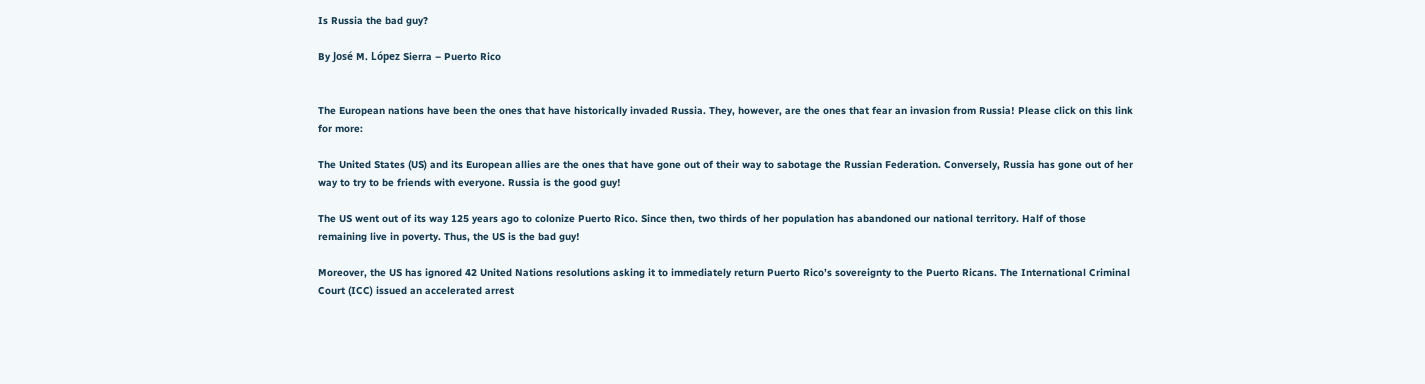Is Russia the bad guy?

By José M. López Sierra – Puerto Rico


The European nations have been the ones that have historically invaded Russia. They, however, are the ones that fear an invasion from Russia! Please click on this link for more:

The United States (US) and its European allies are the ones that have gone out of their way to sabotage the Russian Federation. Conversely, Russia has gone out of her way to try to be friends with everyone. Russia is the good guy!

The US went out of its way 125 years ago to colonize Puerto Rico. Since then, two thirds of her population has abandoned our national territory. Half of those remaining live in poverty. Thus, the US is the bad guy!

Moreover, the US has ignored 42 United Nations resolutions asking it to immediately return Puerto Rico’s sovereignty to the Puerto Ricans. The International Criminal Court (ICC) issued an accelerated arrest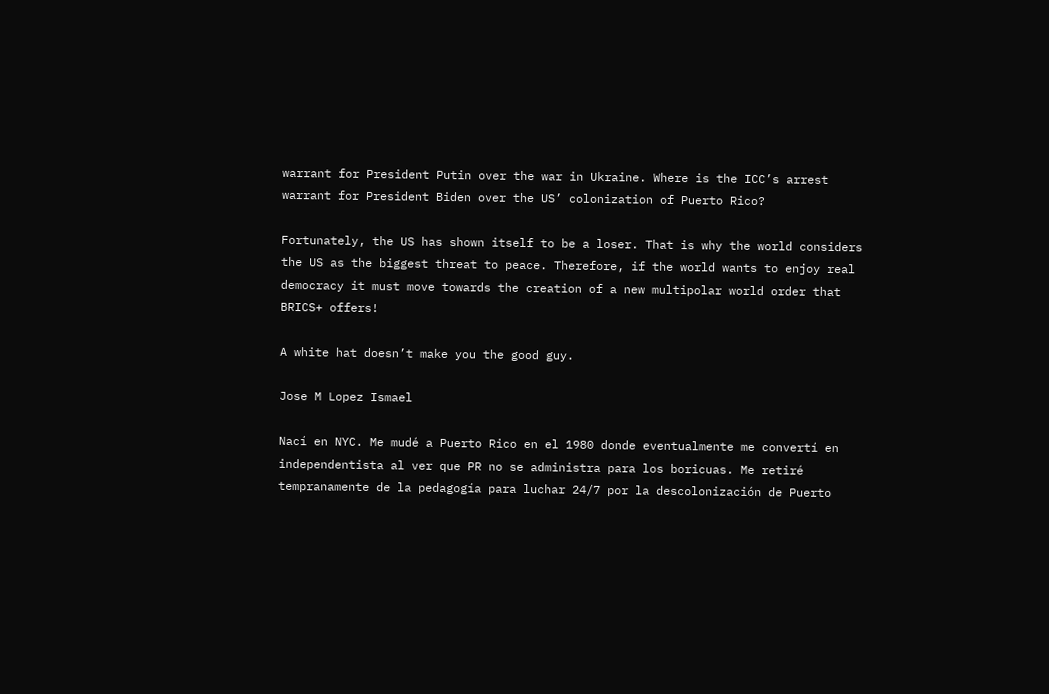warrant for President Putin over the war in Ukraine. Where is the ICC’s arrest warrant for President Biden over the US’ colonization of Puerto Rico?

Fortunately, the US has shown itself to be a loser. That is why the world considers the US as the biggest threat to peace. Therefore, if the world wants to enjoy real democracy it must move towards the creation of a new multipolar world order that BRICS+ offers!

A white hat doesn’t make you the good guy.

Jose M Lopez Ismael

Nací en NYC. Me mudé a Puerto Rico en el 1980 donde eventualmente me convertí en independentista al ver que PR no se administra para los boricuas. Me retiré tempranamente de la pedagogía para luchar 24/7 por la descolonización de Puerto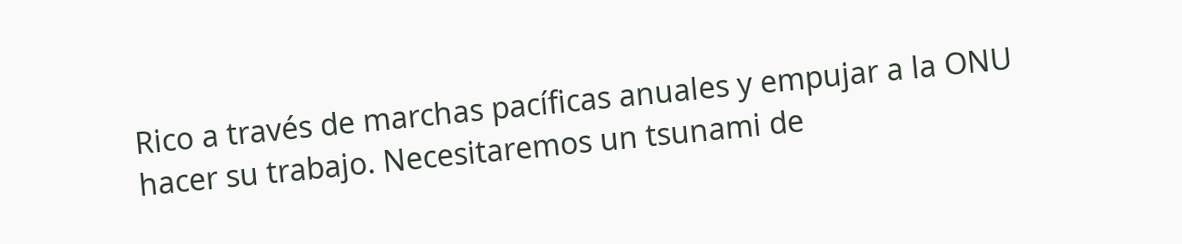Rico a través de marchas pacíficas anuales y empujar a la ONU hacer su trabajo. Necesitaremos un tsunami de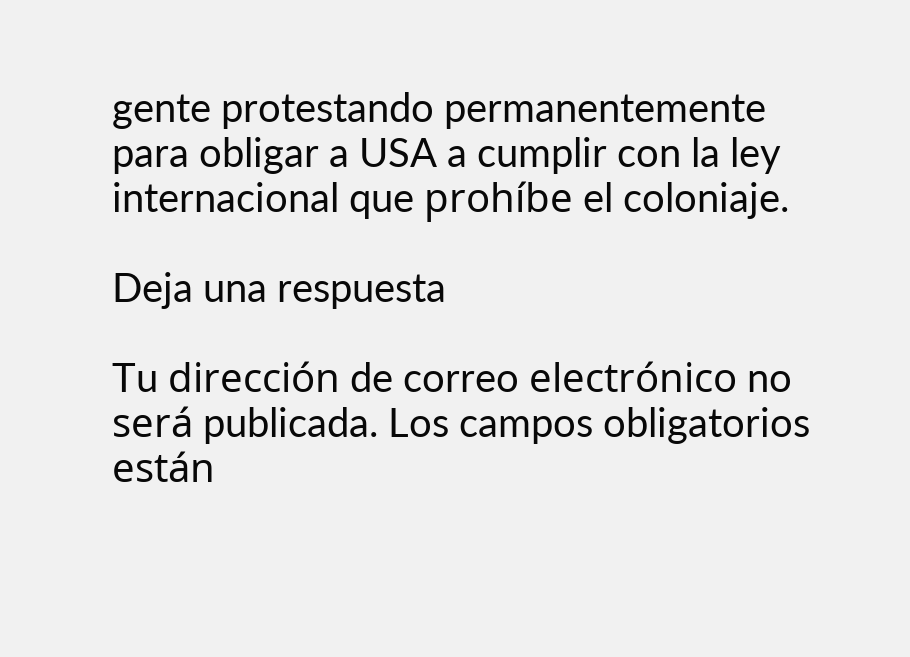gente protestando permanentemente para obligar a USA a cumplir con la ley internacional que prohíbe el coloniaje.

Deja una respuesta

Tu dirección de correo electrónico no será publicada. Los campos obligatorios están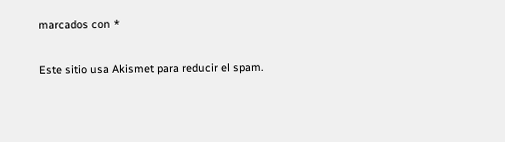marcados con *

Este sitio usa Akismet para reducir el spam.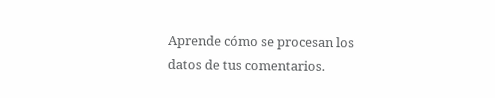Aprende cómo se procesan los datos de tus comentarios.